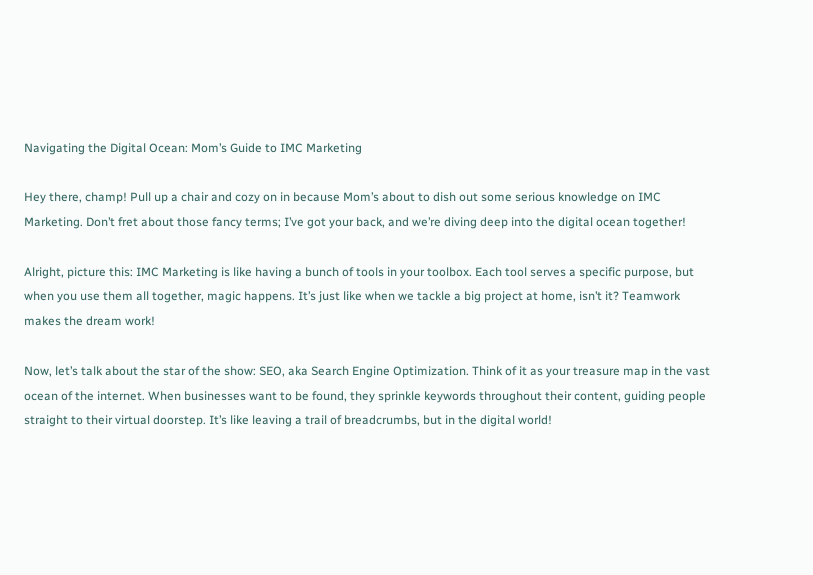Navigating the Digital Ocean: Mom’s Guide to IMC Marketing

Hey there, champ! Pull up a chair and cozy on in because Mom’s about to dish out some serious knowledge on IMC Marketing. Don’t fret about those fancy terms; I’ve got your back, and we’re diving deep into the digital ocean together!

Alright, picture this: IMC Marketing is like having a bunch of tools in your toolbox. Each tool serves a specific purpose, but when you use them all together, magic happens. It’s just like when we tackle a big project at home, isn’t it? Teamwork makes the dream work!

Now, let’s talk about the star of the show: SEO, aka Search Engine Optimization. Think of it as your treasure map in the vast ocean of the internet. When businesses want to be found, they sprinkle keywords throughout their content, guiding people straight to their virtual doorstep. It’s like leaving a trail of breadcrumbs, but in the digital world!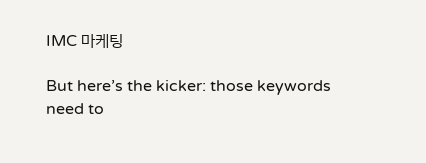IMC 마케팅

But here’s the kicker: those keywords need to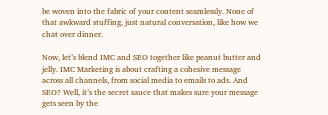be woven into the fabric of your content seamlessly. None of that awkward stuffing, just natural conversation, like how we chat over dinner.

Now, let’s blend IMC and SEO together like peanut butter and jelly. IMC Marketing is about crafting a cohesive message across all channels, from social media to emails to ads. And SEO? Well, it’s the secret sauce that makes sure your message gets seen by the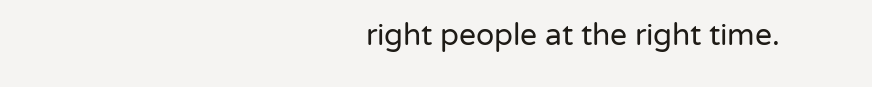right people at the right time.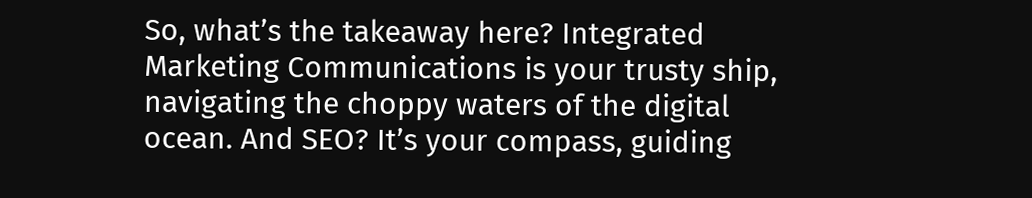So, what’s the takeaway here? Integrated Marketing Communications is your trusty ship, navigating the choppy waters of the digital ocean. And SEO? It’s your compass, guiding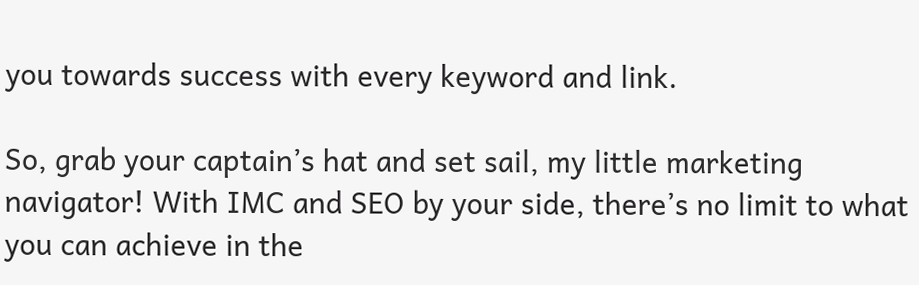you towards success with every keyword and link.

So, grab your captain’s hat and set sail, my little marketing navigator! With IMC and SEO by your side, there’s no limit to what you can achieve in the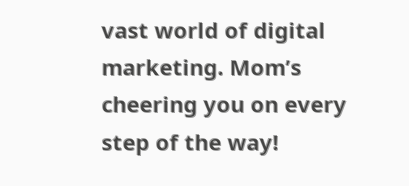vast world of digital marketing. Mom’s cheering you on every step of the way!